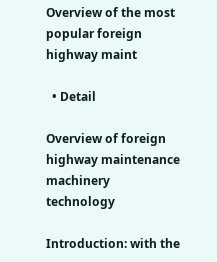Overview of the most popular foreign highway maint

  • Detail

Overview of foreign highway maintenance machinery technology

Introduction: with the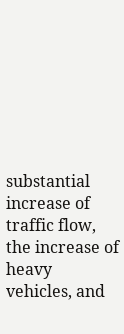substantial increase of traffic flow, the increase of heavy vehicles, and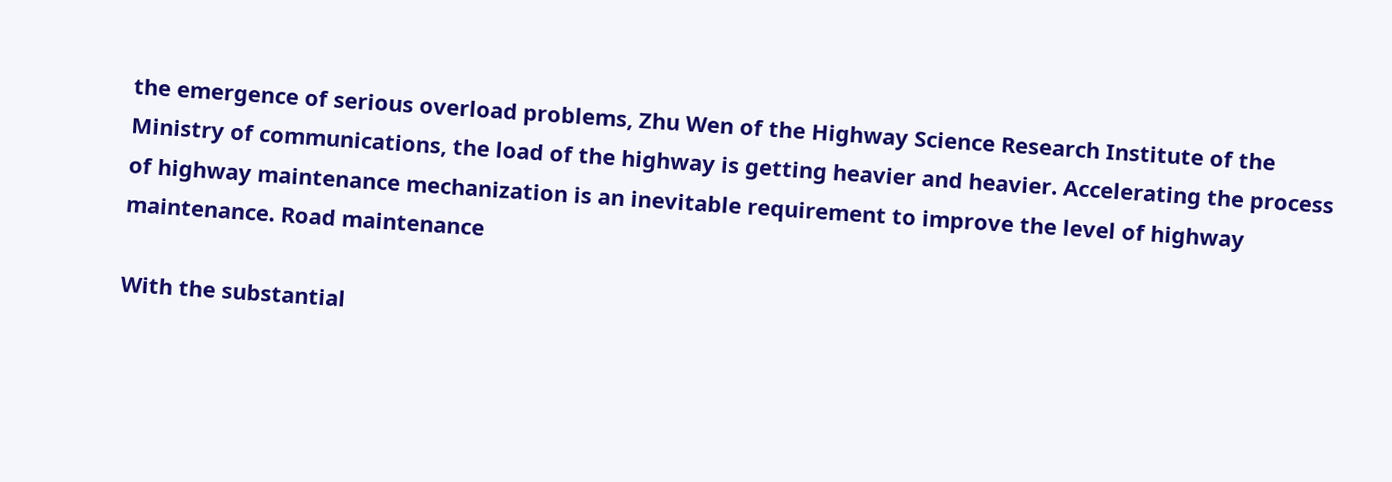the emergence of serious overload problems, Zhu Wen of the Highway Science Research Institute of the Ministry of communications, the load of the highway is getting heavier and heavier. Accelerating the process of highway maintenance mechanization is an inevitable requirement to improve the level of highway maintenance. Road maintenance

With the substantial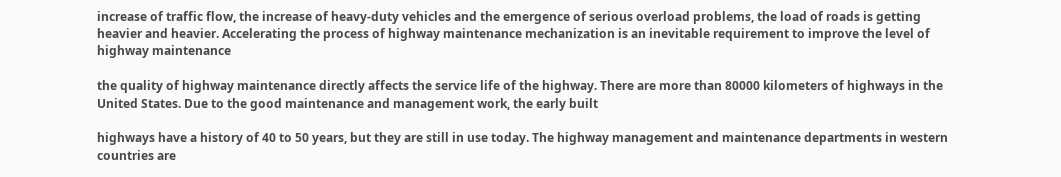increase of traffic flow, the increase of heavy-duty vehicles and the emergence of serious overload problems, the load of roads is getting heavier and heavier. Accelerating the process of highway maintenance mechanization is an inevitable requirement to improve the level of highway maintenance

the quality of highway maintenance directly affects the service life of the highway. There are more than 80000 kilometers of highways in the United States. Due to the good maintenance and management work, the early built

highways have a history of 40 to 50 years, but they are still in use today. The highway management and maintenance departments in western countries are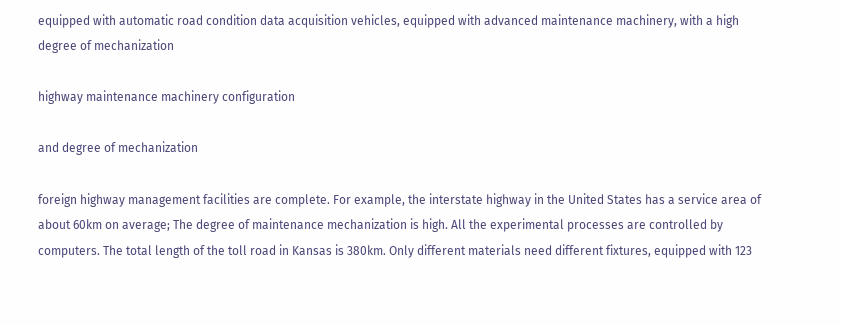equipped with automatic road condition data acquisition vehicles, equipped with advanced maintenance machinery, with a high degree of mechanization

highway maintenance machinery configuration

and degree of mechanization

foreign highway management facilities are complete. For example, the interstate highway in the United States has a service area of about 60km on average; The degree of maintenance mechanization is high. All the experimental processes are controlled by computers. The total length of the toll road in Kansas is 380km. Only different materials need different fixtures, equipped with 123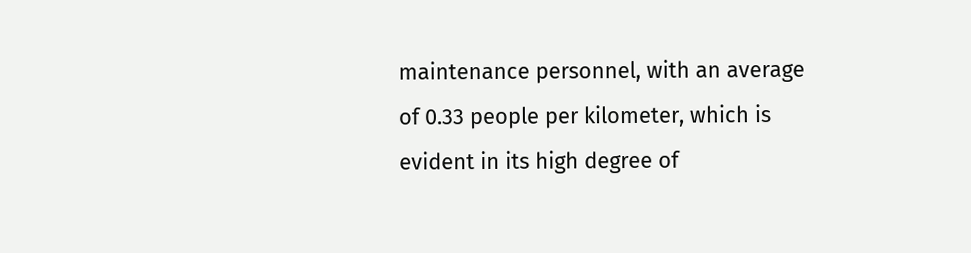maintenance personnel, with an average of 0.33 people per kilometer, which is evident in its high degree of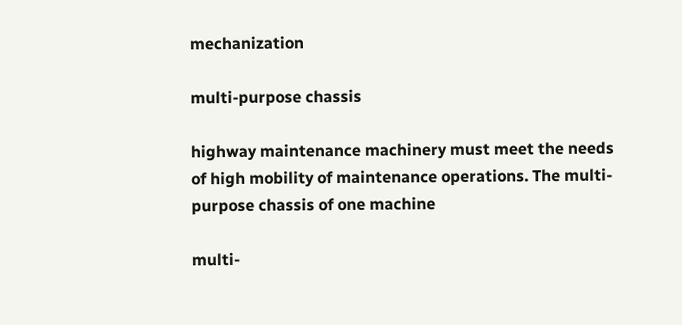mechanization

multi-purpose chassis

highway maintenance machinery must meet the needs of high mobility of maintenance operations. The multi-purpose chassis of one machine

multi-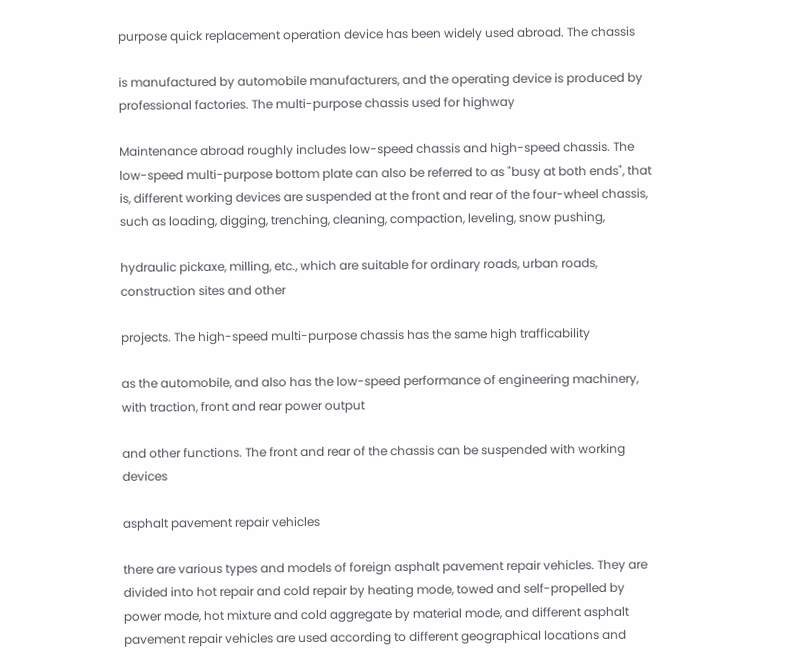purpose quick replacement operation device has been widely used abroad. The chassis

is manufactured by automobile manufacturers, and the operating device is produced by professional factories. The multi-purpose chassis used for highway

Maintenance abroad roughly includes low-speed chassis and high-speed chassis. The low-speed multi-purpose bottom plate can also be referred to as "busy at both ends", that is, different working devices are suspended at the front and rear of the four-wheel chassis, such as loading, digging, trenching, cleaning, compaction, leveling, snow pushing,

hydraulic pickaxe, milling, etc., which are suitable for ordinary roads, urban roads, construction sites and other

projects. The high-speed multi-purpose chassis has the same high trafficability

as the automobile, and also has the low-speed performance of engineering machinery, with traction, front and rear power output

and other functions. The front and rear of the chassis can be suspended with working devices

asphalt pavement repair vehicles

there are various types and models of foreign asphalt pavement repair vehicles. They are divided into hot repair and cold repair by heating mode, towed and self-propelled by power mode, hot mixture and cold aggregate by material mode, and different asphalt pavement repair vehicles are used according to different geographical locations and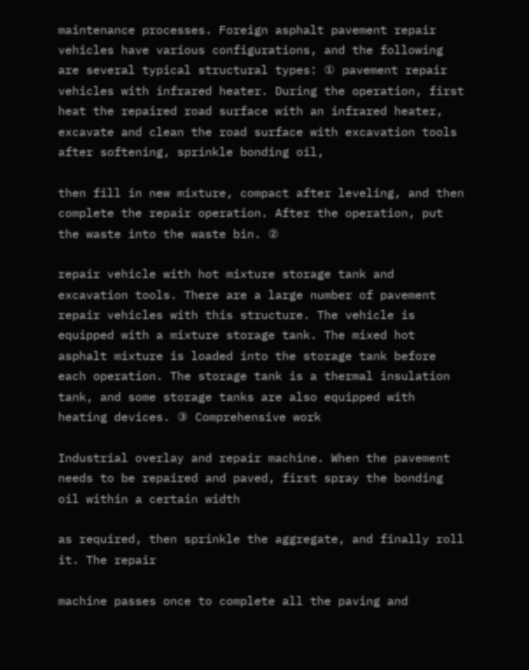maintenance processes. Foreign asphalt pavement repair vehicles have various configurations, and the following are several typical structural types: ① pavement repair vehicles with infrared heater. During the operation, first heat the repaired road surface with an infrared heater, excavate and clean the road surface with excavation tools after softening, sprinkle bonding oil,

then fill in new mixture, compact after leveling, and then complete the repair operation. After the operation, put the waste into the waste bin. ②

repair vehicle with hot mixture storage tank and excavation tools. There are a large number of pavement repair vehicles with this structure. The vehicle is equipped with a mixture storage tank. The mixed hot asphalt mixture is loaded into the storage tank before each operation. The storage tank is a thermal insulation tank, and some storage tanks are also equipped with heating devices. ③ Comprehensive work

Industrial overlay and repair machine. When the pavement needs to be repaired and paved, first spray the bonding oil within a certain width

as required, then sprinkle the aggregate, and finally roll it. The repair

machine passes once to complete all the paving and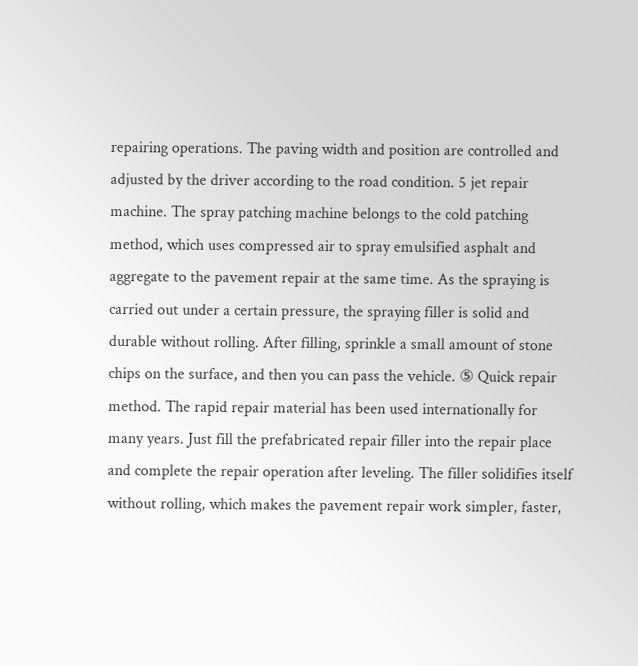repairing operations. The paving width and position are controlled and adjusted by the driver according to the road condition. 5 jet repair machine. The spray patching machine belongs to the cold patching method, which uses compressed air to spray emulsified asphalt and aggregate to the pavement repair at the same time. As the spraying is carried out under a certain pressure, the spraying filler is solid and durable without rolling. After filling, sprinkle a small amount of stone chips on the surface, and then you can pass the vehicle. ⑤ Quick repair method. The rapid repair material has been used internationally for many years. Just fill the prefabricated repair filler into the repair place and complete the repair operation after leveling. The filler solidifies itself without rolling, which makes the pavement repair work simpler, faster,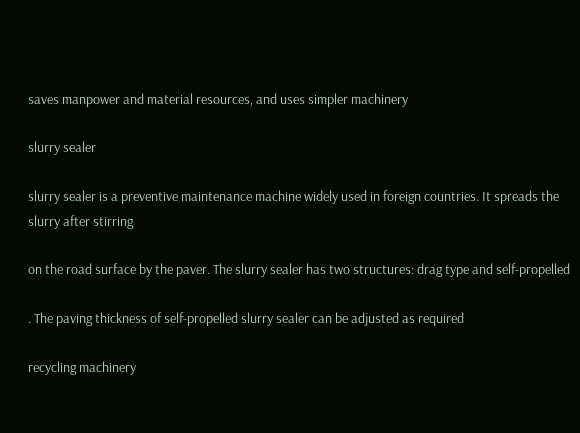saves manpower and material resources, and uses simpler machinery

slurry sealer

slurry sealer is a preventive maintenance machine widely used in foreign countries. It spreads the slurry after stirring

on the road surface by the paver. The slurry sealer has two structures: drag type and self-propelled

. The paving thickness of self-propelled slurry sealer can be adjusted as required

recycling machinery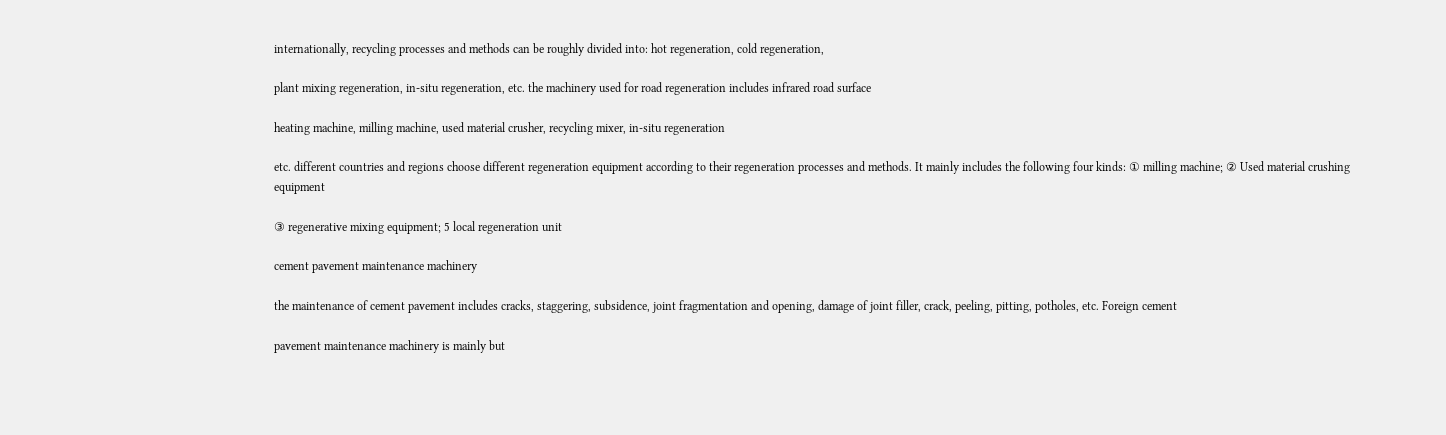internationally, recycling processes and methods can be roughly divided into: hot regeneration, cold regeneration,

plant mixing regeneration, in-situ regeneration, etc. the machinery used for road regeneration includes infrared road surface

heating machine, milling machine, used material crusher, recycling mixer, in-situ regeneration

etc. different countries and regions choose different regeneration equipment according to their regeneration processes and methods. It mainly includes the following four kinds: ① milling machine; ② Used material crushing equipment

③ regenerative mixing equipment; 5 local regeneration unit

cement pavement maintenance machinery

the maintenance of cement pavement includes cracks, staggering, subsidence, joint fragmentation and opening, damage of joint filler, crack, peeling, pitting, potholes, etc. Foreign cement

pavement maintenance machinery is mainly but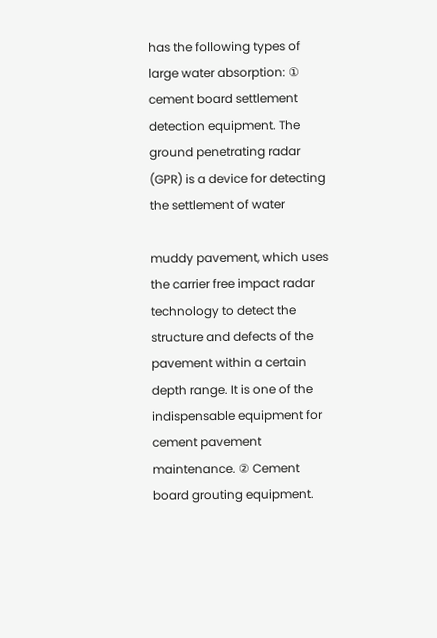has the following types of large water absorption: ① cement board settlement detection equipment. The ground penetrating radar (GPR) is a device for detecting the settlement of water

muddy pavement, which uses the carrier free impact radar technology to detect the structure and defects of the pavement within a certain depth range. It is one of the indispensable equipment for cement pavement maintenance. ② Cement board grouting equipment.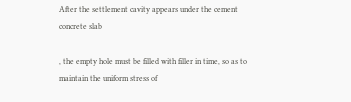After the settlement cavity appears under the cement concrete slab

, the empty hole must be filled with filler in time, so as to maintain the uniform stress of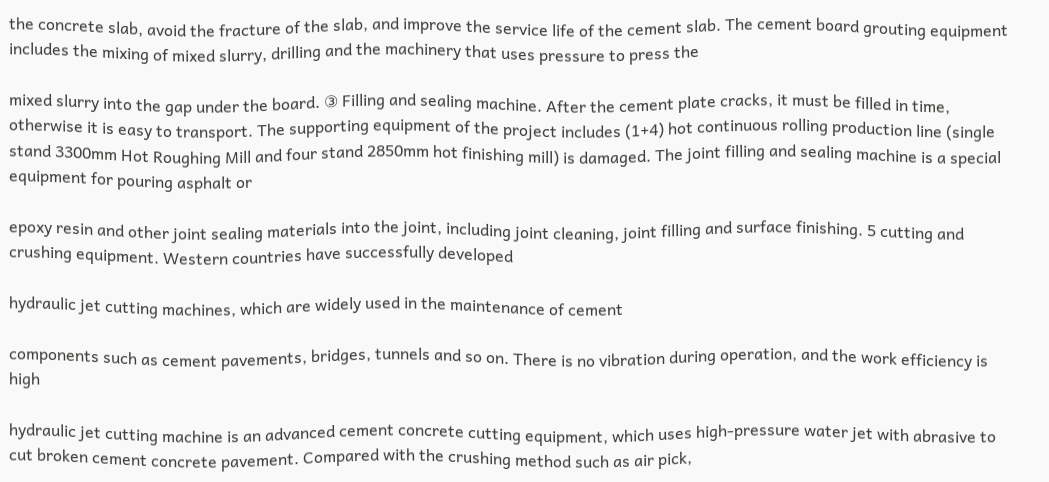the concrete slab, avoid the fracture of the slab, and improve the service life of the cement slab. The cement board grouting equipment includes the mixing of mixed slurry, drilling and the machinery that uses pressure to press the

mixed slurry into the gap under the board. ③ Filling and sealing machine. After the cement plate cracks, it must be filled in time, otherwise it is easy to transport. The supporting equipment of the project includes (1+4) hot continuous rolling production line (single stand 3300mm Hot Roughing Mill and four stand 2850mm hot finishing mill) is damaged. The joint filling and sealing machine is a special equipment for pouring asphalt or

epoxy resin and other joint sealing materials into the joint, including joint cleaning, joint filling and surface finishing. 5 cutting and crushing equipment. Western countries have successfully developed

hydraulic jet cutting machines, which are widely used in the maintenance of cement

components such as cement pavements, bridges, tunnels and so on. There is no vibration during operation, and the work efficiency is high

hydraulic jet cutting machine is an advanced cement concrete cutting equipment, which uses high-pressure water jet with abrasive to cut broken cement concrete pavement. Compared with the crushing method such as air pick,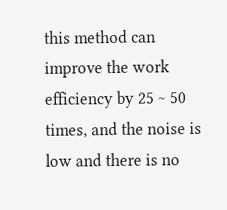this method can improve the work efficiency by 25 ~ 50 times, and the noise is low and there is no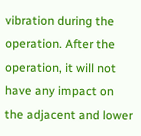vibration during the operation. After the operation, it will not have any impact on the adjacent and lower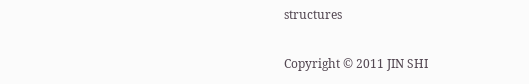structures

Copyright © 2011 JIN SHI